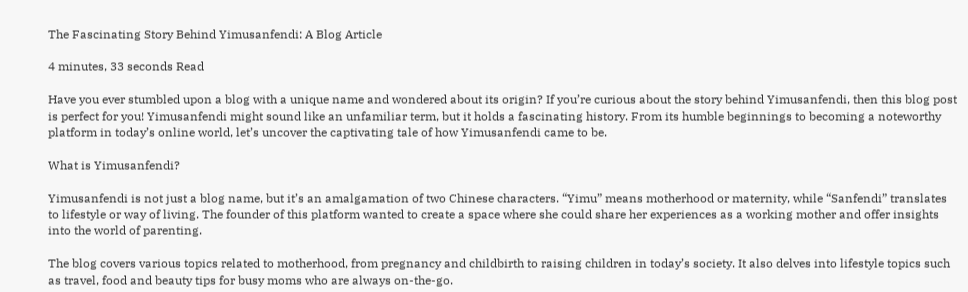The Fascinating Story Behind Yimusanfendi: A Blog Article

4 minutes, 33 seconds Read

Have you ever stumbled upon a blog with a unique name and wondered about its origin? If you’re curious about the story behind Yimusanfendi, then this blog post is perfect for you! Yimusanfendi might sound like an unfamiliar term, but it holds a fascinating history. From its humble beginnings to becoming a noteworthy platform in today’s online world, let’s uncover the captivating tale of how Yimusanfendi came to be.

What is Yimusanfendi?

Yimusanfendi is not just a blog name, but it’s an amalgamation of two Chinese characters. “Yimu” means motherhood or maternity, while “Sanfendi” translates to lifestyle or way of living. The founder of this platform wanted to create a space where she could share her experiences as a working mother and offer insights into the world of parenting.

The blog covers various topics related to motherhood, from pregnancy and childbirth to raising children in today’s society. It also delves into lifestyle topics such as travel, food and beauty tips for busy moms who are always on-the-go.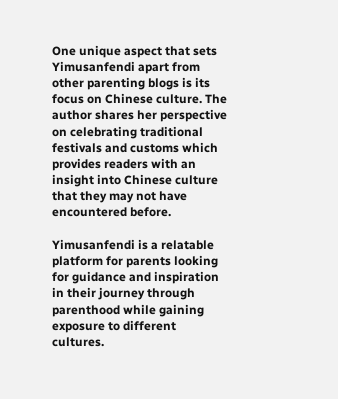One unique aspect that sets Yimusanfendi apart from other parenting blogs is its focus on Chinese culture. The author shares her perspective on celebrating traditional festivals and customs which provides readers with an insight into Chinese culture that they may not have encountered before.

Yimusanfendi is a relatable platform for parents looking for guidance and inspiration in their journey through parenthood while gaining exposure to different cultures.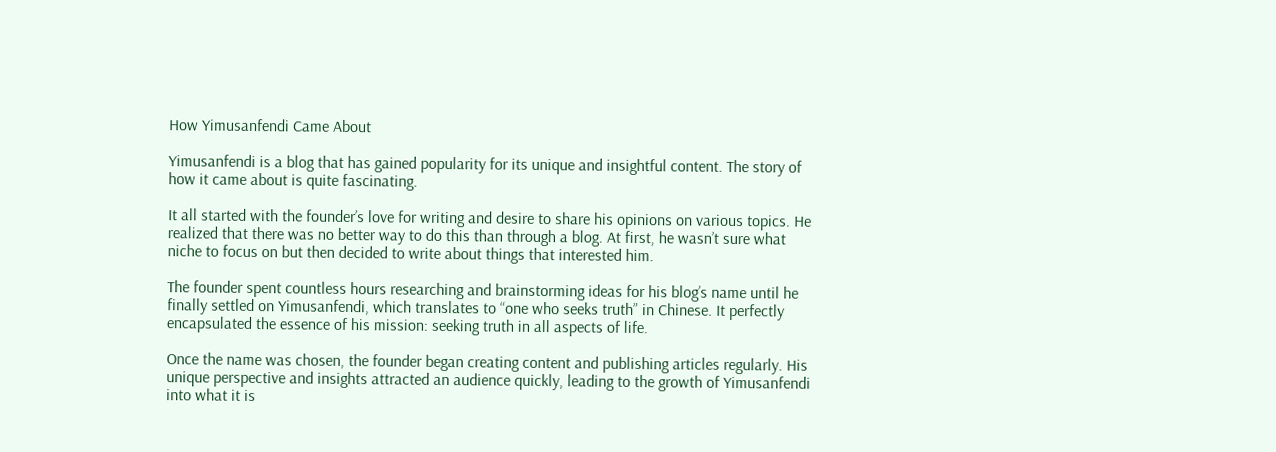How Yimusanfendi Came About

Yimusanfendi is a blog that has gained popularity for its unique and insightful content. The story of how it came about is quite fascinating.

It all started with the founder’s love for writing and desire to share his opinions on various topics. He realized that there was no better way to do this than through a blog. At first, he wasn’t sure what niche to focus on but then decided to write about things that interested him.

The founder spent countless hours researching and brainstorming ideas for his blog’s name until he finally settled on Yimusanfendi, which translates to “one who seeks truth” in Chinese. It perfectly encapsulated the essence of his mission: seeking truth in all aspects of life.

Once the name was chosen, the founder began creating content and publishing articles regularly. His unique perspective and insights attracted an audience quickly, leading to the growth of Yimusanfendi into what it is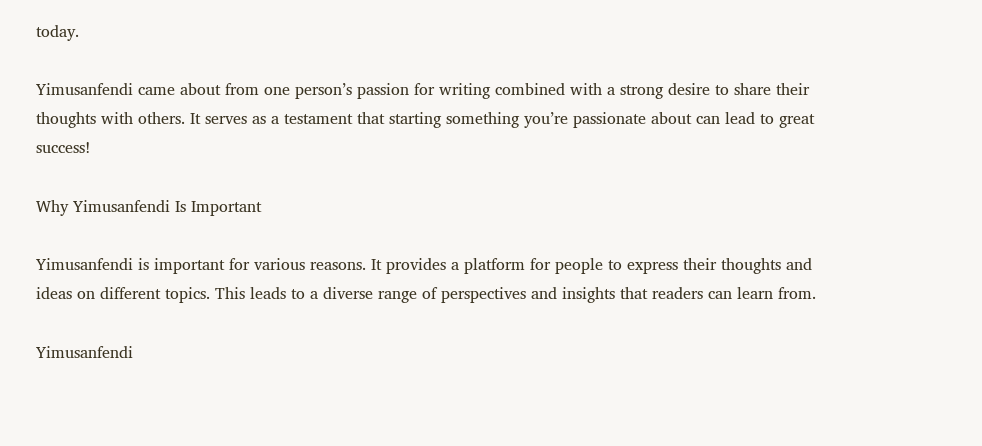today.

Yimusanfendi came about from one person’s passion for writing combined with a strong desire to share their thoughts with others. It serves as a testament that starting something you’re passionate about can lead to great success!

Why Yimusanfendi Is Important

Yimusanfendi is important for various reasons. It provides a platform for people to express their thoughts and ideas on different topics. This leads to a diverse range of perspectives and insights that readers can learn from.

Yimusanfendi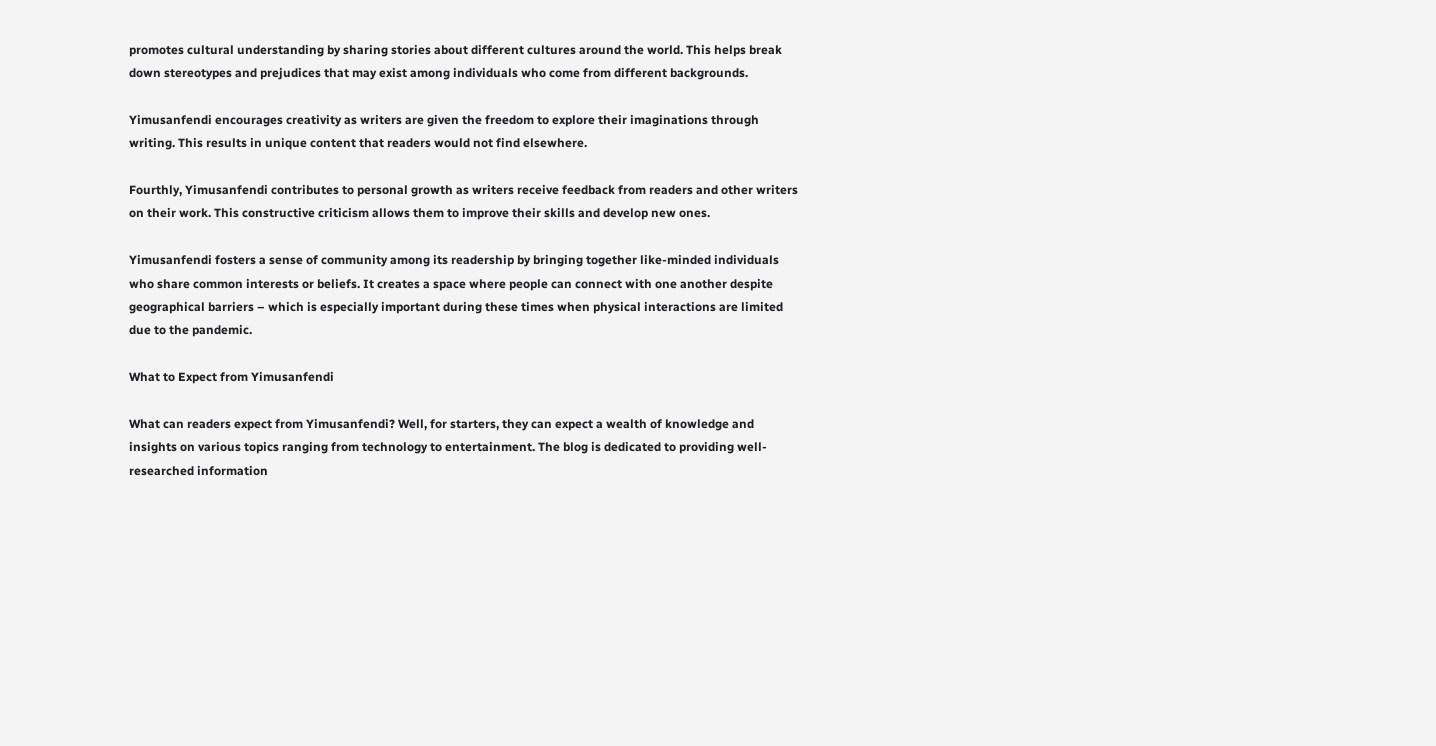promotes cultural understanding by sharing stories about different cultures around the world. This helps break down stereotypes and prejudices that may exist among individuals who come from different backgrounds.

Yimusanfendi encourages creativity as writers are given the freedom to explore their imaginations through writing. This results in unique content that readers would not find elsewhere.

Fourthly, Yimusanfendi contributes to personal growth as writers receive feedback from readers and other writers on their work. This constructive criticism allows them to improve their skills and develop new ones.

Yimusanfendi fosters a sense of community among its readership by bringing together like-minded individuals who share common interests or beliefs. It creates a space where people can connect with one another despite geographical barriers – which is especially important during these times when physical interactions are limited due to the pandemic.

What to Expect from Yimusanfendi

What can readers expect from Yimusanfendi? Well, for starters, they can expect a wealth of knowledge and insights on various topics ranging from technology to entertainment. The blog is dedicated to providing well-researched information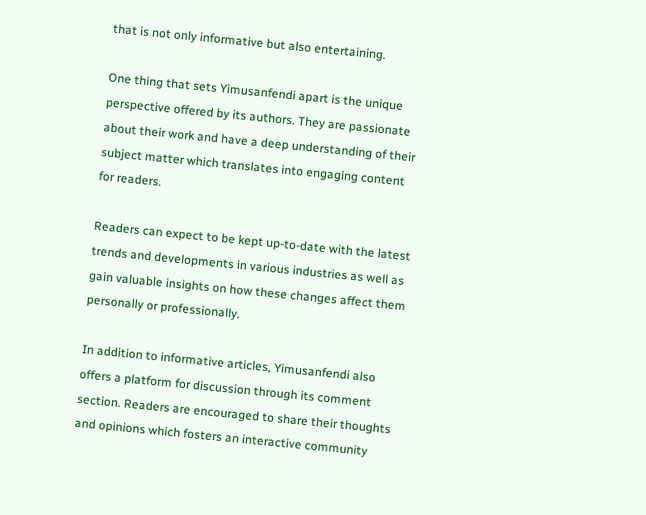that is not only informative but also entertaining.

One thing that sets Yimusanfendi apart is the unique perspective offered by its authors. They are passionate about their work and have a deep understanding of their subject matter which translates into engaging content for readers.

Readers can expect to be kept up-to-date with the latest trends and developments in various industries as well as gain valuable insights on how these changes affect them personally or professionally.

In addition to informative articles, Yimusanfendi also offers a platform for discussion through its comment section. Readers are encouraged to share their thoughts and opinions which fosters an interactive community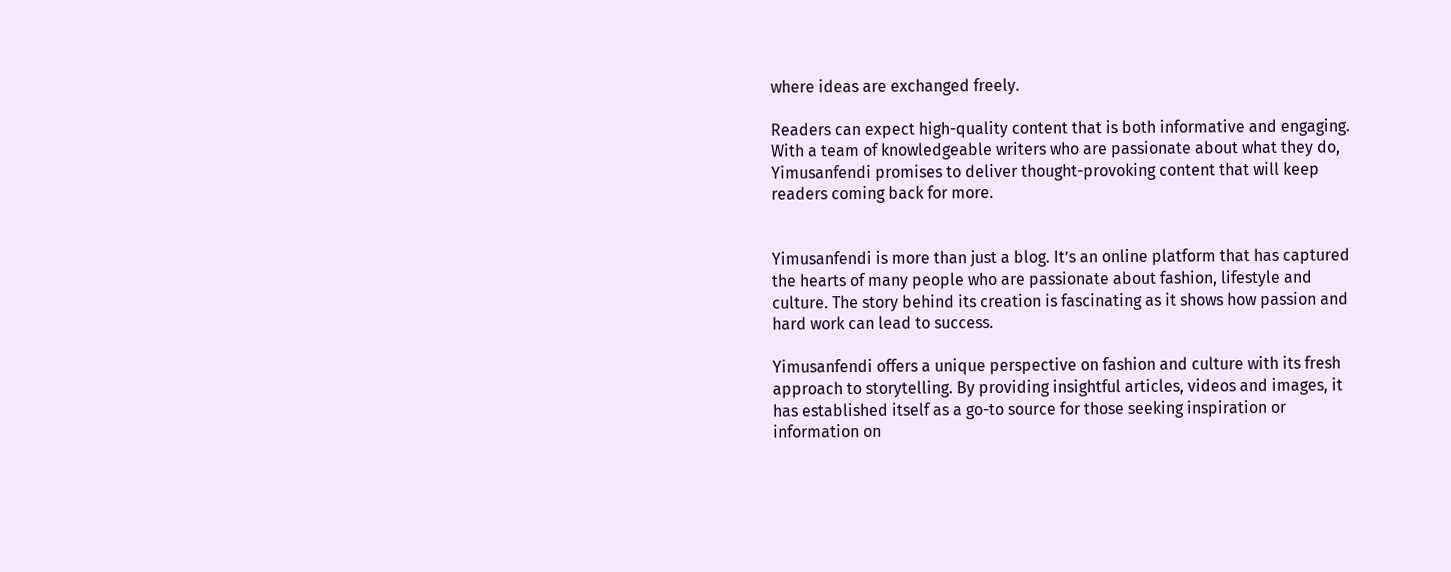where ideas are exchanged freely.

Readers can expect high-quality content that is both informative and engaging. With a team of knowledgeable writers who are passionate about what they do, Yimusanfendi promises to deliver thought-provoking content that will keep readers coming back for more.


Yimusanfendi is more than just a blog. It’s an online platform that has captured the hearts of many people who are passionate about fashion, lifestyle and culture. The story behind its creation is fascinating as it shows how passion and hard work can lead to success.

Yimusanfendi offers a unique perspective on fashion and culture with its fresh approach to storytelling. By providing insightful articles, videos and images, it has established itself as a go-to source for those seeking inspiration or information on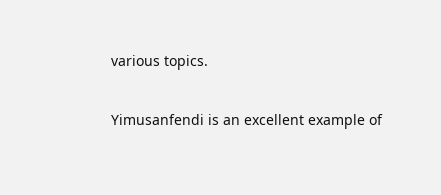various topics.

Yimusanfendi is an excellent example of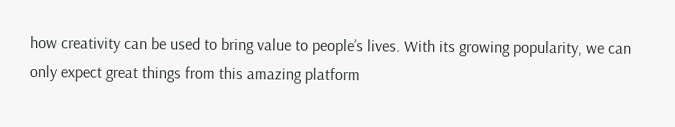how creativity can be used to bring value to people’s lives. With its growing popularity, we can only expect great things from this amazing platform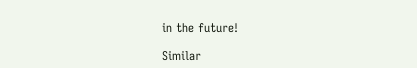in the future!

Similar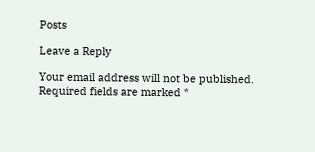Posts

Leave a Reply

Your email address will not be published. Required fields are marked *